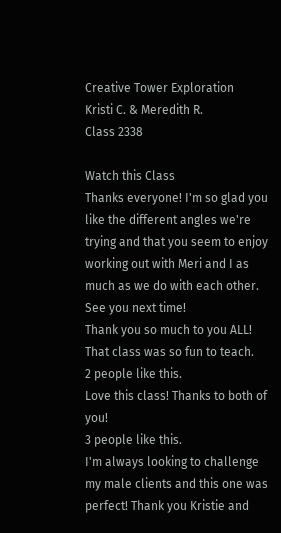Creative Tower Exploration
Kristi C. & Meredith R.
Class 2338

Watch this Class
Thanks everyone! I'm so glad you like the different angles we're trying and that you seem to enjoy working out with Meri and I as much as we do with each other. See you next time!
Thank you so much to you ALL! That class was so fun to teach.
2 people like this.
Love this class! Thanks to both of you!
3 people like this.
I'm always looking to challenge my male clients and this one was perfect! Thank you Kristie and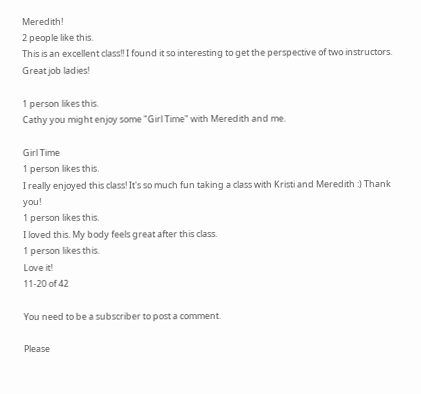Meredith!
2 people like this.
This is an excellent class!! I found it so interesting to get the perspective of two instructors. Great job ladies!

1 person likes this.
Cathy you might enjoy some "Girl Time" with Meredith and me.

Girl Time
1 person likes this.
I really enjoyed this class! It's so much fun taking a class with Kristi and Meredith :) Thank you!
1 person likes this.
I loved this. My body feels great after this class.
1 person likes this.
Love it!
11-20 of 42

You need to be a subscriber to post a comment.

Please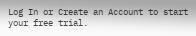Log In or Create an Account to start your free trial.